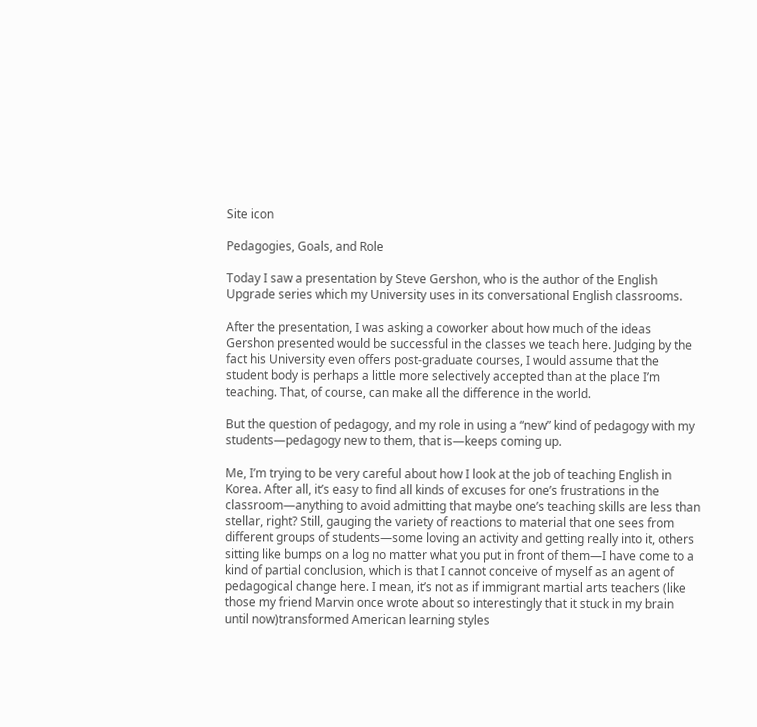Site icon

Pedagogies, Goals, and Role

Today I saw a presentation by Steve Gershon, who is the author of the English Upgrade series which my University uses in its conversational English classrooms.

After the presentation, I was asking a coworker about how much of the ideas Gershon presented would be successful in the classes we teach here. Judging by the fact his University even offers post-graduate courses, I would assume that the student body is perhaps a little more selectively accepted than at the place I’m teaching. That, of course, can make all the difference in the world.

But the question of pedagogy, and my role in using a “new” kind of pedagogy with my students—pedagogy new to them, that is—keeps coming up.

Me, I’m trying to be very careful about how I look at the job of teaching English in Korea. After all, it’s easy to find all kinds of excuses for one’s frustrations in the classroom—anything to avoid admitting that maybe one’s teaching skills are less than stellar, right? Still, gauging the variety of reactions to material that one sees from different groups of students—some loving an activity and getting really into it, others sitting like bumps on a log no matter what you put in front of them—I have come to a kind of partial conclusion, which is that I cannot conceive of myself as an agent of pedagogical change here. I mean, it’s not as if immigrant martial arts teachers (like those my friend Marvin once wrote about so interestingly that it stuck in my brain until now)transformed American learning styles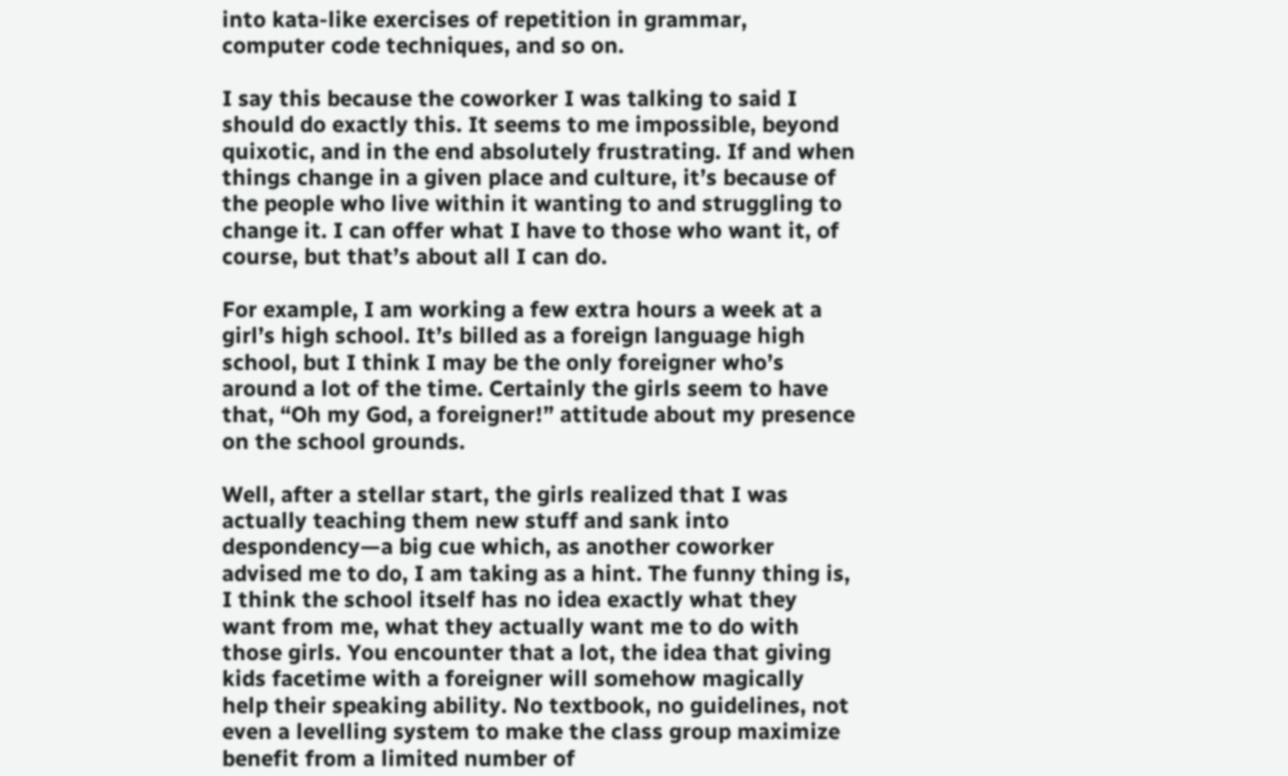into kata-like exercises of repetition in grammar, computer code techniques, and so on.

I say this because the coworker I was talking to said I should do exactly this. It seems to me impossible, beyond quixotic, and in the end absolutely frustrating. If and when things change in a given place and culture, it’s because of the people who live within it wanting to and struggling to change it. I can offer what I have to those who want it, of course, but that’s about all I can do.

For example, I am working a few extra hours a week at a girl’s high school. It’s billed as a foreign language high school, but I think I may be the only foreigner who’s around a lot of the time. Certainly the girls seem to have that, “Oh my God, a foreigner!” attitude about my presence on the school grounds.

Well, after a stellar start, the girls realized that I was actually teaching them new stuff and sank into despondency—a big cue which, as another coworker advised me to do, I am taking as a hint. The funny thing is, I think the school itself has no idea exactly what they want from me, what they actually want me to do with those girls. You encounter that a lot, the idea that giving kids facetime with a foreigner will somehow magically help their speaking ability. No textbook, no guidelines, not even a levelling system to make the class group maximize benefit from a limited number of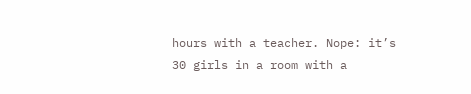hours with a teacher. Nope: it’s 30 girls in a room with a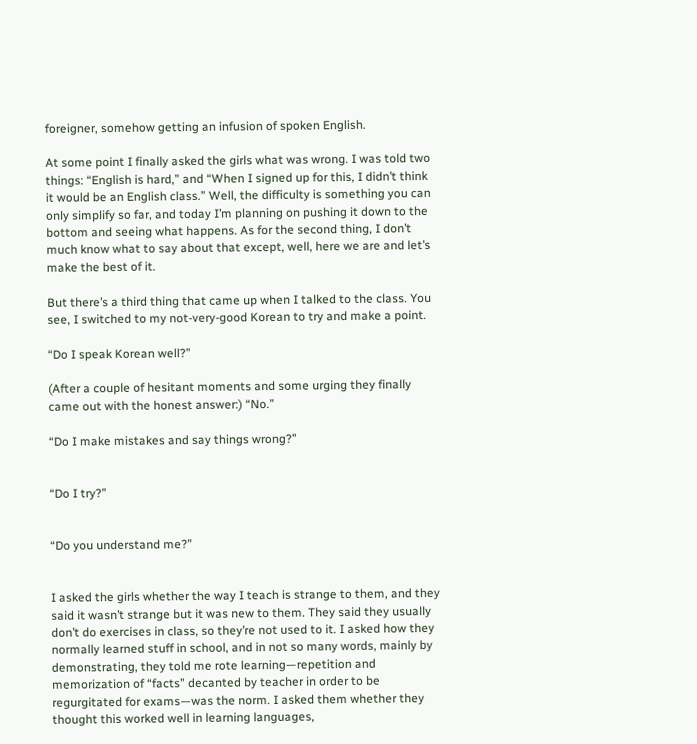foreigner, somehow getting an infusion of spoken English.

At some point I finally asked the girls what was wrong. I was told two things: “English is hard,” and “When I signed up for this, I didn’t think it would be an English class.” Well, the difficulty is something you can only simplify so far, and today I’m planning on pushing it down to the bottom and seeing what happens. As for the second thing, I don’t much know what to say about that except, well, here we are and let’s make the best of it.

But there’s a third thing that came up when I talked to the class. You see, I switched to my not-very-good Korean to try and make a point.

“Do I speak Korean well?”

(After a couple of hesitant moments and some urging they finally came out with the honest answer:) “No.”

“Do I make mistakes and say things wrong?”


“Do I try?”


“Do you understand me?”


I asked the girls whether the way I teach is strange to them, and they said it wasn’t strange but it was new to them. They said they usually don’t do exercises in class, so they’re not used to it. I asked how they normally learned stuff in school, and in not so many words, mainly by demonstrating, they told me rote learning—repetition and memorization of “facts” decanted by teacher in order to be regurgitated for exams—was the norm. I asked them whether they thought this worked well in learning languages,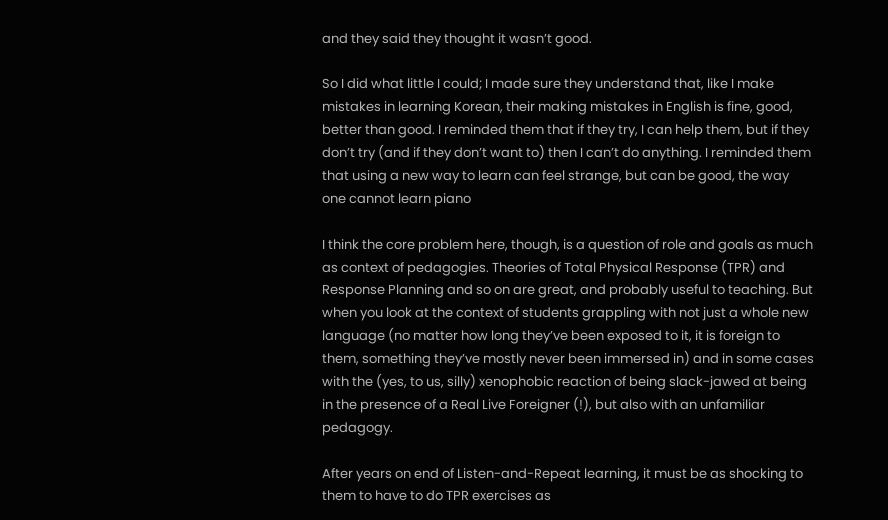and they said they thought it wasn’t good.

So I did what little I could; I made sure they understand that, like I make mistakes in learning Korean, their making mistakes in English is fine, good, better than good. I reminded them that if they try, I can help them, but if they don’t try (and if they don’t want to) then I can’t do anything. I reminded them that using a new way to learn can feel strange, but can be good, the way one cannot learn piano

I think the core problem here, though, is a question of role and goals as much as context of pedagogies. Theories of Total Physical Response (TPR) and Response Planning and so on are great, and probably useful to teaching. But when you look at the context of students grappling with not just a whole new language (no matter how long they’ve been exposed to it, it is foreign to them, something they’ve mostly never been immersed in) and in some cases with the (yes, to us, silly) xenophobic reaction of being slack-jawed at being in the presence of a Real Live Foreigner (!), but also with an unfamiliar pedagogy.

After years on end of Listen-and-Repeat learning, it must be as shocking to them to have to do TPR exercises as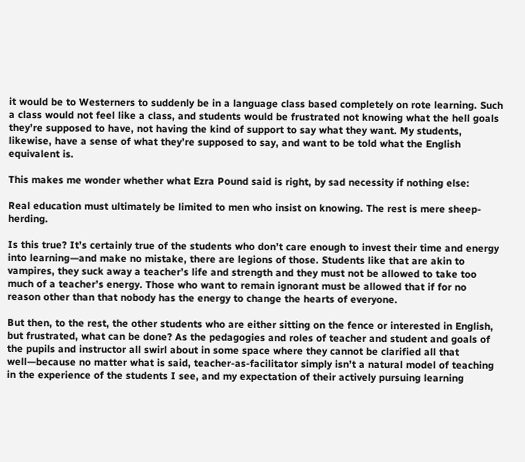it would be to Westerners to suddenly be in a language class based completely on rote learning. Such a class would not feel like a class, and students would be frustrated not knowing what the hell goals they’re supposed to have, not having the kind of support to say what they want. My students, likewise, have a sense of what they’re supposed to say, and want to be told what the English equivalent is.

This makes me wonder whether what Ezra Pound said is right, by sad necessity if nothing else:

Real education must ultimately be limited to men who insist on knowing. The rest is mere sheep-herding.

Is this true? It’s certainly true of the students who don’t care enough to invest their time and energy into learning—and make no mistake, there are legions of those. Students like that are akin to vampires, they suck away a teacher’s life and strength and they must not be allowed to take too much of a teacher’s energy. Those who want to remain ignorant must be allowed that if for no reason other than that nobody has the energy to change the hearts of everyone.

But then, to the rest, the other students who are either sitting on the fence or interested in English, but frustrated, what can be done? As the pedagogies and roles of teacher and student and goals of the pupils and instructor all swirl about in some space where they cannot be clarified all that well—because no matter what is said, teacher-as-facilitator simply isn’t a natural model of teaching in the experience of the students I see, and my expectation of their actively pursuing learning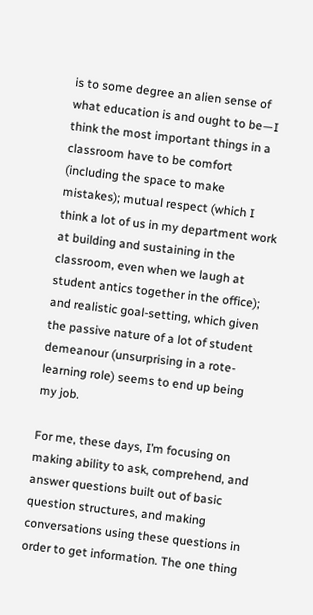is to some degree an alien sense of what education is and ought to be—I think the most important things in a classroom have to be comfort (including the space to make mistakes); mutual respect (which I think a lot of us in my department work at building and sustaining in the classroom, even when we laugh at student antics together in the office); and realistic goal-setting, which given the passive nature of a lot of student demeanour (unsurprising in a rote-learning role) seems to end up being my job.

For me, these days, I’m focusing on making ability to ask, comprehend, and answer questions built out of basic question structures, and making conversations using these questions in order to get information. The one thing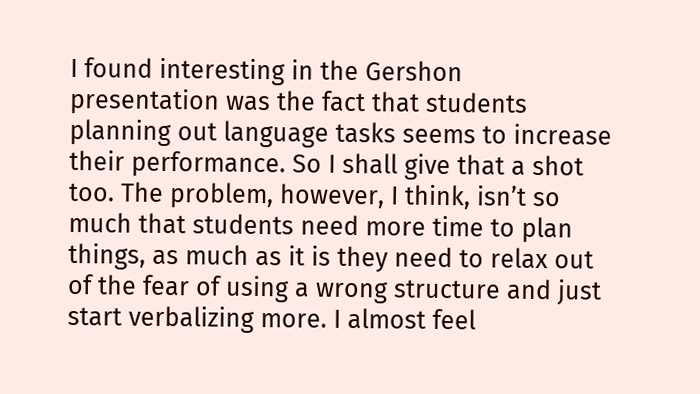I found interesting in the Gershon presentation was the fact that students planning out language tasks seems to increase their performance. So I shall give that a shot too. The problem, however, I think, isn’t so much that students need more time to plan things, as much as it is they need to relax out of the fear of using a wrong structure and just start verbalizing more. I almost feel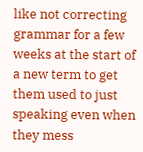like not correcting grammar for a few weeks at the start of a new term to get them used to just speaking even when they mess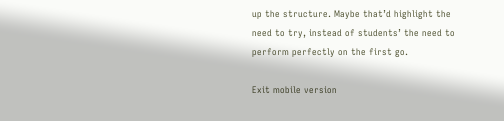up the structure. Maybe that’d highlight the need to try, instead of students’ the need to perform perfectly on the first go.

Exit mobile version